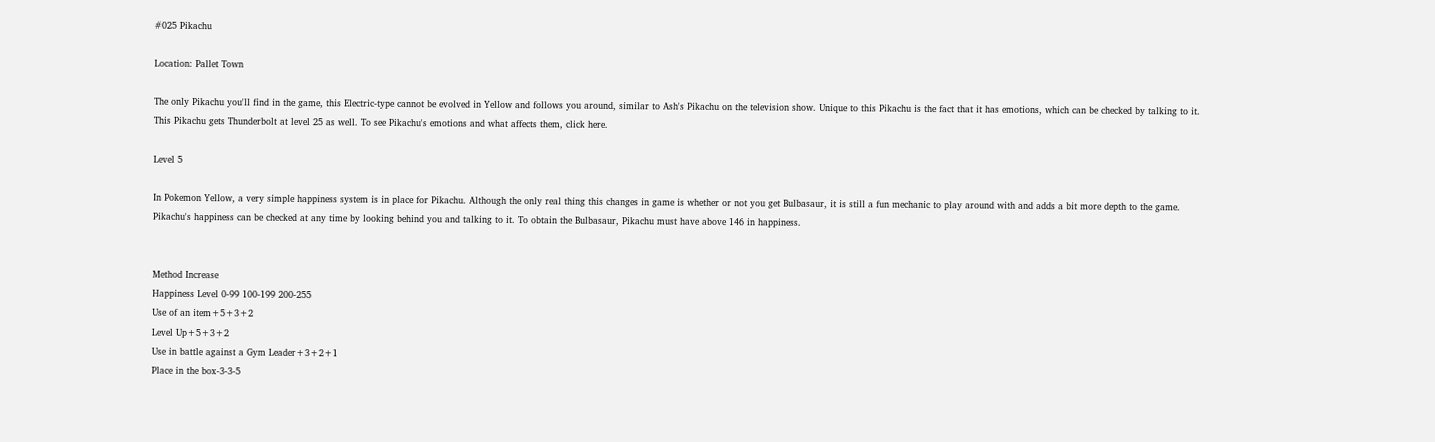#025 Pikachu

Location: Pallet Town

The only Pikachu you'll find in the game, this Electric-type cannot be evolved in Yellow and follows you around, similar to Ash's Pikachu on the television show. Unique to this Pikachu is the fact that it has emotions, which can be checked by talking to it. This Pikachu gets Thunderbolt at level 25 as well. To see Pikachu's emotions and what affects them, click here.

Level 5

In Pokemon Yellow, a very simple happiness system is in place for Pikachu. Although the only real thing this changes in game is whether or not you get Bulbasaur, it is still a fun mechanic to play around with and adds a bit more depth to the game. Pikachu's happiness can be checked at any time by looking behind you and talking to it. To obtain the Bulbasaur, Pikachu must have above 146 in happiness.


Method Increase
Happiness Level 0-99 100-199 200-255
Use of an item+5+3+2
Level Up+5+3+2
Use in battle against a Gym Leader+3+2+1
Place in the box-3-3-5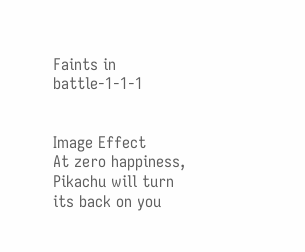Faints in battle-1-1-1


Image Effect
At zero happiness, Pikachu will turn its back on you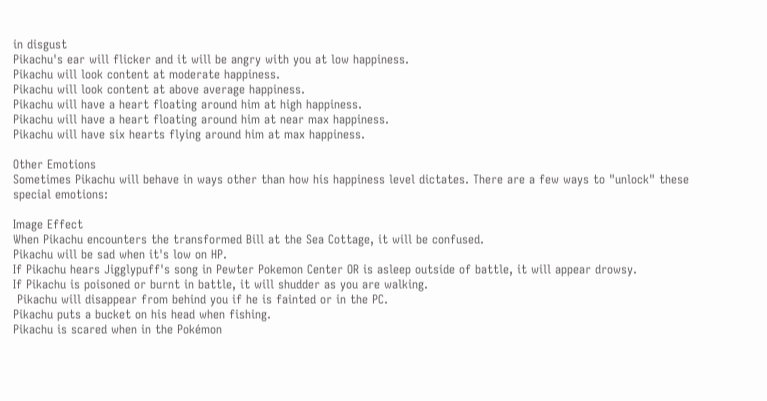in disgust
Pikachu's ear will flicker and it will be angry with you at low happiness.
Pikachu will look content at moderate happiness.
Pikachu will look content at above average happiness.
Pikachu will have a heart floating around him at high happiness.
Pikachu will have a heart floating around him at near max happiness.
Pikachu will have six hearts flying around him at max happiness.

Other Emotions
Sometimes Pikachu will behave in ways other than how his happiness level dictates. There are a few ways to "unlock" these special emotions:

Image Effect
When Pikachu encounters the transformed Bill at the Sea Cottage, it will be confused.
Pikachu will be sad when it's low on HP.
If Pikachu hears Jigglypuff's song in Pewter Pokemon Center OR is asleep outside of battle, it will appear drowsy.
If Pikachu is poisoned or burnt in battle, it will shudder as you are walking.
 Pikachu will disappear from behind you if he is fainted or in the PC.
Pikachu puts a bucket on his head when fishing.
Pikachu is scared when in the Pokémon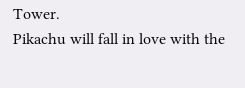Tower.
Pikachu will fall in love with the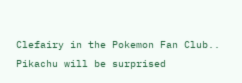Clefairy in the Pokemon Fan Club..
Pikachu will be surprised